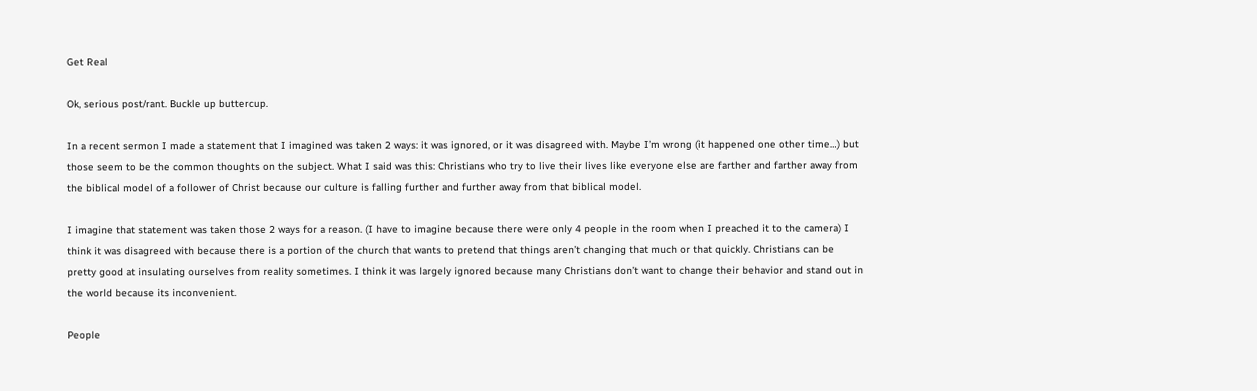Get Real

Ok, serious post/rant. Buckle up buttercup.

In a recent sermon I made a statement that I imagined was taken 2 ways: it was ignored, or it was disagreed with. Maybe I’m wrong (it happened one other time…) but those seem to be the common thoughts on the subject. What I said was this: Christians who try to live their lives like everyone else are farther and farther away from the biblical model of a follower of Christ because our culture is falling further and further away from that biblical model.

I imagine that statement was taken those 2 ways for a reason. (I have to imagine because there were only 4 people in the room when I preached it to the camera) I think it was disagreed with because there is a portion of the church that wants to pretend that things aren’t changing that much or that quickly. Christians can be pretty good at insulating ourselves from reality sometimes. I think it was largely ignored because many Christians don’t want to change their behavior and stand out in the world because its inconvenient.

People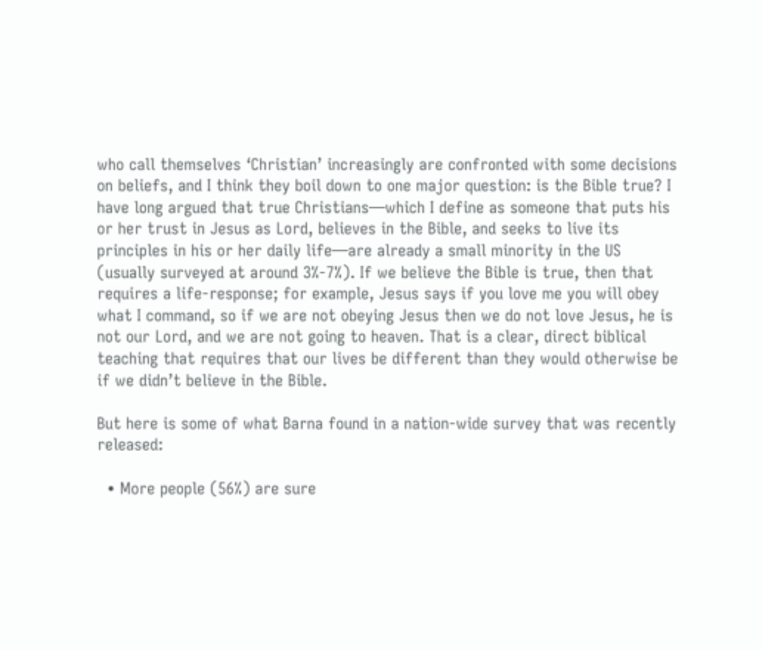who call themselves ‘Christian’ increasingly are confronted with some decisions on beliefs, and I think they boil down to one major question: is the Bible true? I have long argued that true Christians—which I define as someone that puts his or her trust in Jesus as Lord, believes in the Bible, and seeks to live its principles in his or her daily life—are already a small minority in the US (usually surveyed at around 3%-7%). If we believe the Bible is true, then that requires a life-response; for example, Jesus says if you love me you will obey what I command, so if we are not obeying Jesus then we do not love Jesus, he is not our Lord, and we are not going to heaven. That is a clear, direct biblical teaching that requires that our lives be different than they would otherwise be if we didn’t believe in the Bible.

But here is some of what Barna found in a nation-wide survey that was recently released:

  • More people (56%) are sure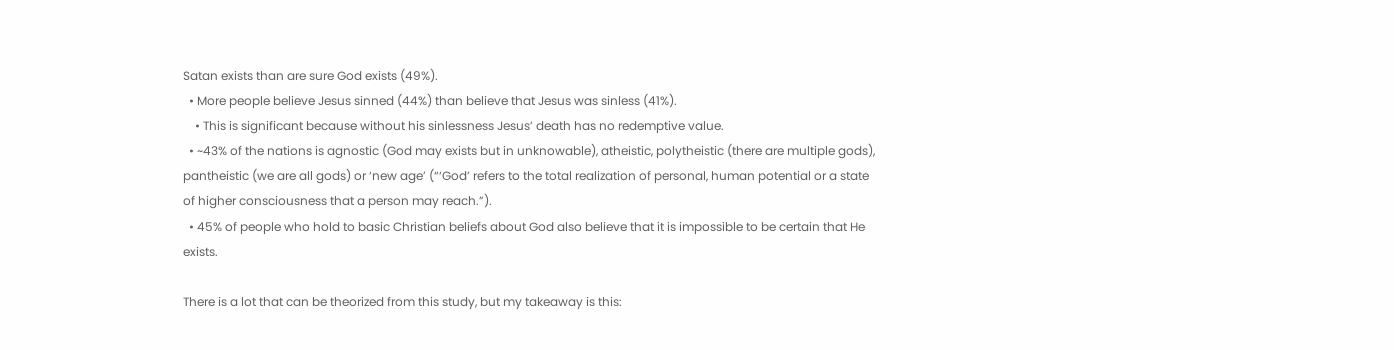Satan exists than are sure God exists (49%).
  • More people believe Jesus sinned (44%) than believe that Jesus was sinless (41%).
    • This is significant because without his sinlessness Jesus’ death has no redemptive value.
  • ~43% of the nations is agnostic (God may exists but in unknowable), atheistic, polytheistic (there are multiple gods), pantheistic (we are all gods) or ‘new age’ (“‘God’ refers to the total realization of personal, human potential or a state of higher consciousness that a person may reach.”).
  • 45% of people who hold to basic Christian beliefs about God also believe that it is impossible to be certain that He exists.

There is a lot that can be theorized from this study, but my takeaway is this: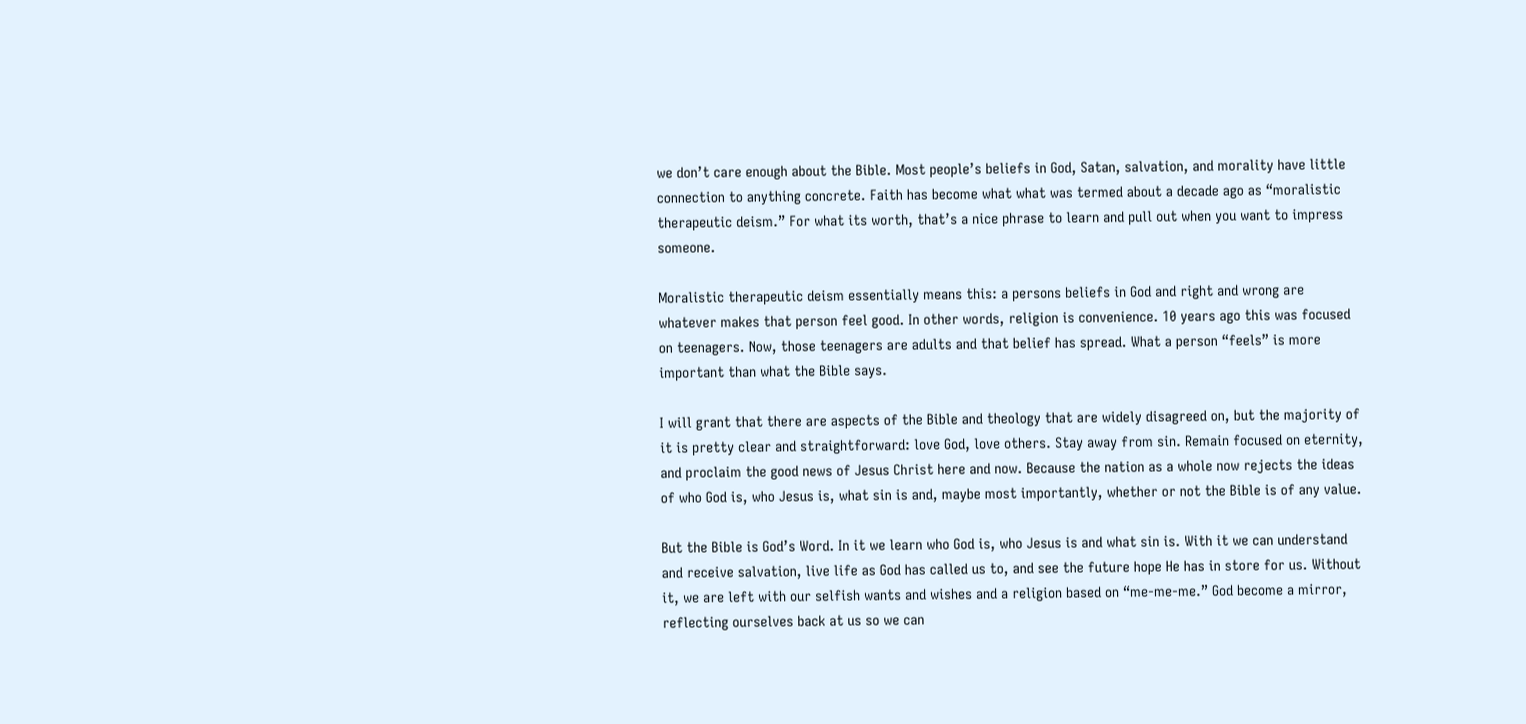we don’t care enough about the Bible. Most people’s beliefs in God, Satan, salvation, and morality have little connection to anything concrete. Faith has become what what was termed about a decade ago as “moralistic therapeutic deism.” For what its worth, that’s a nice phrase to learn and pull out when you want to impress someone.

Moralistic therapeutic deism essentially means this: a persons beliefs in God and right and wrong are whatever makes that person feel good. In other words, religion is convenience. 10 years ago this was focused on teenagers. Now, those teenagers are adults and that belief has spread. What a person “feels” is more important than what the Bible says.

I will grant that there are aspects of the Bible and theology that are widely disagreed on, but the majority of it is pretty clear and straightforward: love God, love others. Stay away from sin. Remain focused on eternity, and proclaim the good news of Jesus Christ here and now. Because the nation as a whole now rejects the ideas of who God is, who Jesus is, what sin is and, maybe most importantly, whether or not the Bible is of any value.

But the Bible is God’s Word. In it we learn who God is, who Jesus is and what sin is. With it we can understand and receive salvation, live life as God has called us to, and see the future hope He has in store for us. Without it, we are left with our selfish wants and wishes and a religion based on “me-me-me.” God become a mirror, reflecting ourselves back at us so we can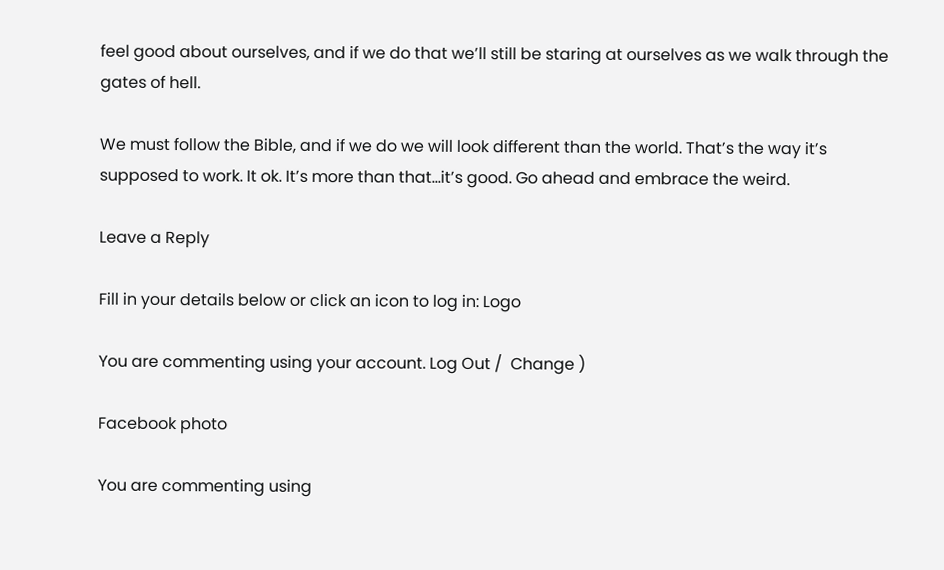feel good about ourselves, and if we do that we’ll still be staring at ourselves as we walk through the gates of hell.

We must follow the Bible, and if we do we will look different than the world. That’s the way it’s supposed to work. It ok. It’s more than that…it’s good. Go ahead and embrace the weird.

Leave a Reply

Fill in your details below or click an icon to log in: Logo

You are commenting using your account. Log Out /  Change )

Facebook photo

You are commenting using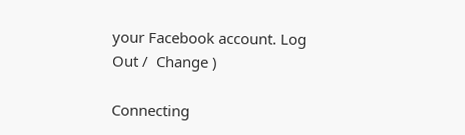your Facebook account. Log Out /  Change )

Connecting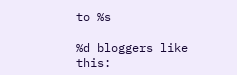to %s

%d bloggers like this: